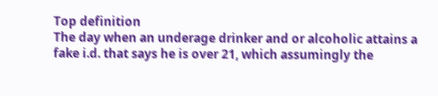Top definition
The day when an underage drinker and or alcoholic attains a fake i.d. that says he is over 21, which assumingly the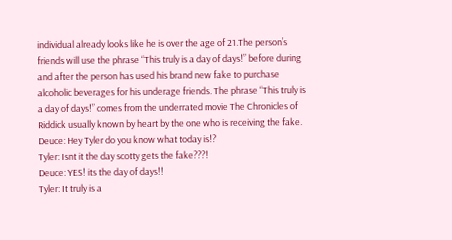individual already looks like he is over the age of 21.The person’s friends will use the phrase “This truly is a day of days!” before during and after the person has used his brand new fake to purchase alcoholic beverages for his underage friends. The phrase “This truly is a day of days!” comes from the underrated movie The Chronicles of Riddick usually known by heart by the one who is receiving the fake.
Deuce: Hey Tyler do you know what today is!?
Tyler: Isnt it the day scotty gets the fake???!
Deuce: YES! its the day of days!!
Tyler: It truly is a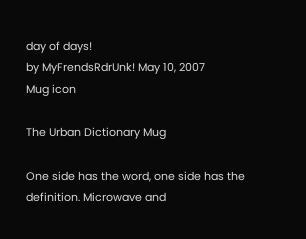day of days!
by MyFrendsRdrUnk! May 10, 2007
Mug icon

The Urban Dictionary Mug

One side has the word, one side has the definition. Microwave and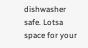dishwasher safe. Lotsa space for your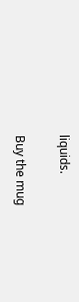liquids.

Buy the mug